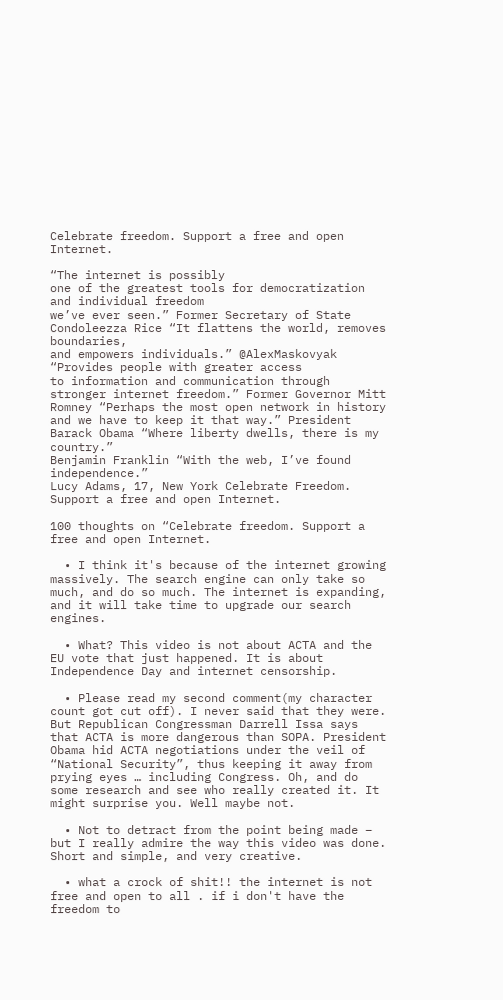Celebrate freedom. Support a free and open Internet.

“The internet is possibly
one of the greatest tools for democratization and individual freedom
we’ve ever seen.” Former Secretary of State
Condoleezza Rice “It flattens the world, removes boundaries,
and empowers individuals.” @AlexMaskovyak “Provides people with greater access
to information and communication through stronger internet freedom.” Former Governor Mitt Romney “Perhaps the most open network in history
and we have to keep it that way.” President Barack Obama “Where liberty dwells, there is my country.”
Benjamin Franklin “With the web, I’ve found independence.”
Lucy Adams, 17, New York Celebrate Freedom. Support a free and open Internet.

100 thoughts on “Celebrate freedom. Support a free and open Internet.

  • I think it's because of the internet growing massively. The search engine can only take so much, and do so much. The internet is expanding, and it will take time to upgrade our search engines.

  • What? This video is not about ACTA and the EU vote that just happened. It is about Independence Day and internet censorship.

  • Please read my second comment(my character count got cut off). I never said that they were. But Republican Congressman Darrell Issa says that ACTA is more dangerous than SOPA. President Obama hid ACTA negotiations under the veil of “National Security”, thus keeping it away from prying eyes … including Congress. Oh, and do some research and see who really created it. It might surprise you. Well maybe not.

  • Not to detract from the point being made – but I really admire the way this video was done. Short and simple, and very creative.

  • what a crock of shit!! the internet is not free and open to all . if i don't have the freedom to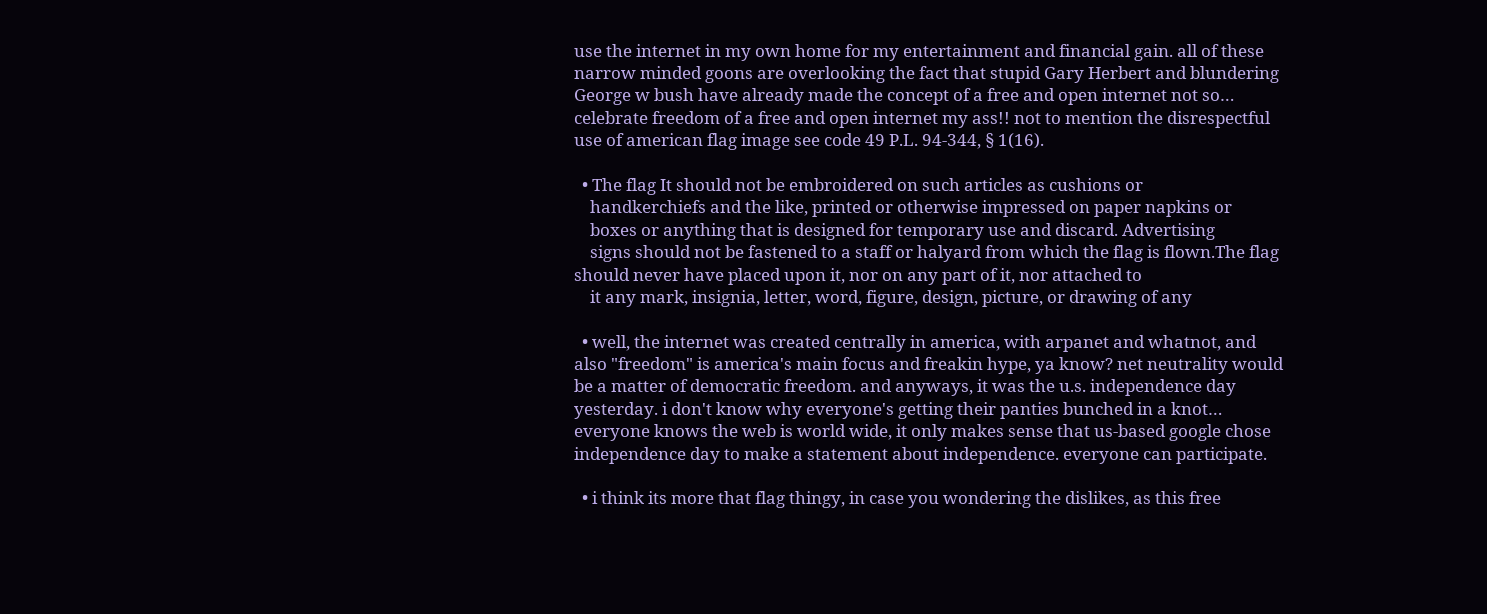use the internet in my own home for my entertainment and financial gain. all of these narrow minded goons are overlooking the fact that stupid Gary Herbert and blundering George w bush have already made the concept of a free and open internet not so… celebrate freedom of a free and open internet my ass!! not to mention the disrespectful use of american flag image see code 49 P.L. 94-344, § 1(16).

  • The flag It should not be embroidered on such articles as cushions or
    handkerchiefs and the like, printed or otherwise impressed on paper napkins or
    boxes or anything that is designed for temporary use and discard. Advertising
    signs should not be fastened to a staff or halyard from which the flag is flown.The flag should never have placed upon it, nor on any part of it, nor attached to
    it any mark, insignia, letter, word, figure, design, picture, or drawing of any

  • well, the internet was created centrally in america, with arpanet and whatnot, and also "freedom" is america's main focus and freakin hype, ya know? net neutrality would be a matter of democratic freedom. and anyways, it was the u.s. independence day yesterday. i don't know why everyone's getting their panties bunched in a knot… everyone knows the web is world wide, it only makes sense that us-based google chose independence day to make a statement about independence. everyone can participate.

  • i think its more that flag thingy, in case you wondering the dislikes, as this free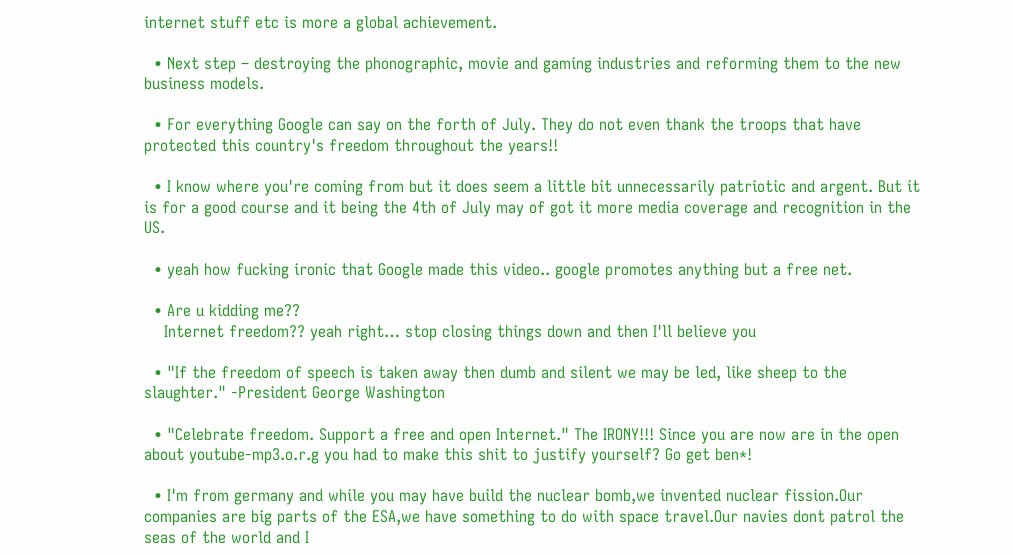internet stuff etc is more a global achievement.

  • Next step – destroying the phonographic, movie and gaming industries and reforming them to the new business models.

  • For everything Google can say on the forth of July. They do not even thank the troops that have protected this country's freedom throughout the years!!

  • I know where you're coming from but it does seem a little bit unnecessarily patriotic and argent. But it is for a good course and it being the 4th of July may of got it more media coverage and recognition in the US.

  • yeah how fucking ironic that Google made this video.. google promotes anything but a free net.

  • Are u kidding me??
    Internet freedom?? yeah right… stop closing things down and then I'll believe you

  • "If the freedom of speech is taken away then dumb and silent we may be led, like sheep to the slaughter." -President George Washington

  • "Celebrate freedom. Support a free and open Internet." The IRONY!!! Since you are now are in the open about youtube-mp3.o.r.g you had to make this shit to justify yourself? Go get ben*!

  • I'm from germany and while you may have build the nuclear bomb,we invented nuclear fission.Our companies are big parts of the ESA,we have something to do with space travel.Our navies dont patrol the seas of the world and I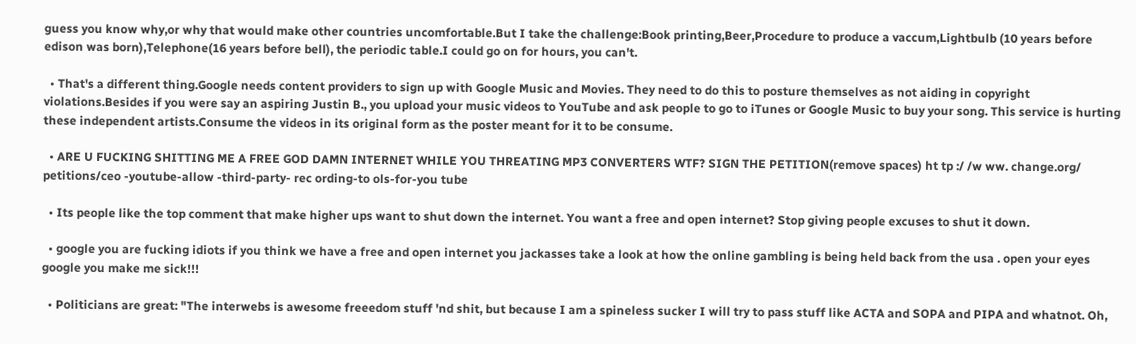guess you know why,or why that would make other countries uncomfortable.But I take the challenge:Book printing,Beer,Procedure to produce a vaccum,Lightbulb (10 years before edison was born),Telephone(16 years before bell), the periodic table.I could go on for hours, you can't.

  • That's a different thing.Google needs content providers to sign up with Google Music and Movies. They need to do this to posture themselves as not aiding in copyright violations.Besides if you were say an aspiring Justin B., you upload your music videos to YouTube and ask people to go to iTunes or Google Music to buy your song. This service is hurting these independent artists.Consume the videos in its original form as the poster meant for it to be consume.

  • ARE U FUCKING SHITTING ME A FREE GOD DAMN INTERNET WHILE YOU THREATING MP3 CONVERTERS WTF? SIGN THE PETITION(remove spaces) ht tp :/ /w ww. change.org/ petitions/ceo -youtube-allow -third-party- rec ording-to ols-for-you tube

  • Its people like the top comment that make higher ups want to shut down the internet. You want a free and open internet? Stop giving people excuses to shut it down.

  • google you are fucking idiots if you think we have a free and open internet you jackasses take a look at how the online gambling is being held back from the usa . open your eyes google you make me sick!!!

  • Politicians are great: "The interwebs is awesome freeedom stuff 'nd shit, but because I am a spineless sucker I will try to pass stuff like ACTA and SOPA and PIPA and whatnot. Oh,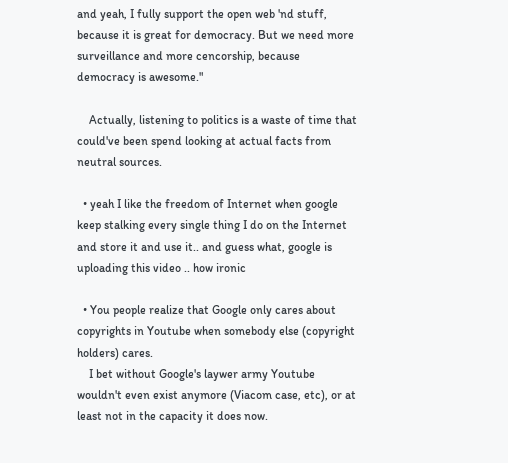and yeah, I fully support the open web 'nd stuff, because it is great for democracy. But we need more surveillance and more cencorship, because democracy is awesome."

    Actually, listening to politics is a waste of time that could've been spend looking at actual facts from neutral sources.

  • yeah I like the freedom of Internet when google keep stalking every single thing I do on the Internet and store it and use it.. and guess what, google is uploading this video .. how ironic

  • You people realize that Google only cares about copyrights in Youtube when somebody else (copyright holders) cares.
    I bet without Google's laywer army Youtube wouldn't even exist anymore (Viacom case, etc), or at least not in the capacity it does now.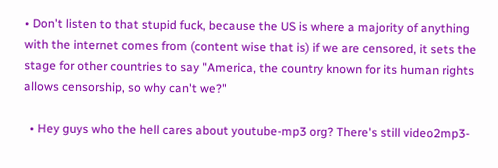• Don't listen to that stupid fuck, because the US is where a majority of anything with the internet comes from (content wise that is) if we are censored, it sets the stage for other countries to say "America, the country known for its human rights allows censorship, so why can't we?"

  • Hey guys who the hell cares about youtube-mp3 org? There's still video2mp3-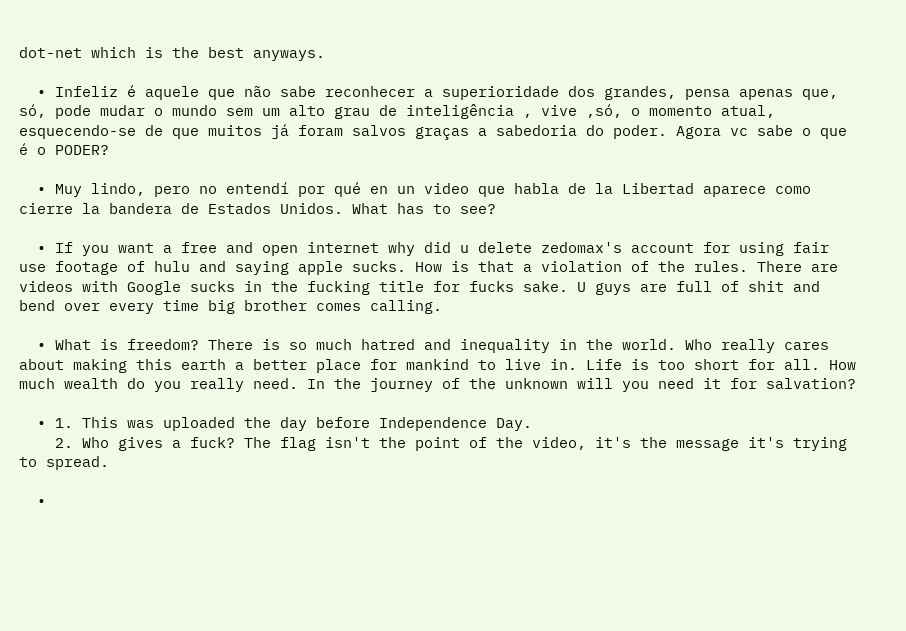dot-net which is the best anyways.

  • Infeliz é aquele que não sabe reconhecer a superioridade dos grandes, pensa apenas que, só, pode mudar o mundo sem um alto grau de inteligência , vive ,só, o momento atual, esquecendo-se de que muitos já foram salvos graças a sabedoria do poder. Agora vc sabe o que é o PODER?

  • Muy lindo, pero no entendí por qué en un video que habla de la Libertad aparece como cierre la bandera de Estados Unidos. What has to see?

  • If you want a free and open internet why did u delete zedomax's account for using fair use footage of hulu and saying apple sucks. How is that a violation of the rules. There are videos with Google sucks in the fucking title for fucks sake. U guys are full of shit and bend over every time big brother comes calling.

  • What is freedom? There is so much hatred and inequality in the world. Who really cares about making this earth a better place for mankind to live in. Life is too short for all. How much wealth do you really need. In the journey of the unknown will you need it for salvation?

  • 1. This was uploaded the day before Independence Day.
    2. Who gives a fuck? The flag isn't the point of the video, it's the message it's trying to spread.

  •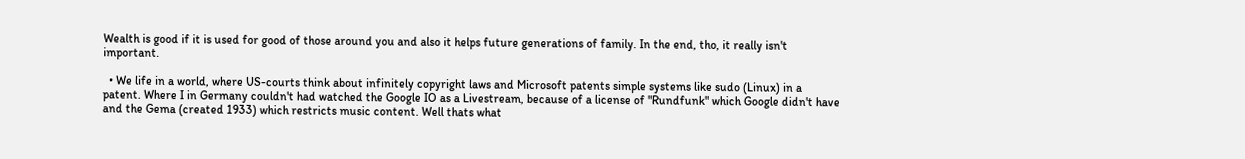Wealth is good if it is used for good of those around you and also it helps future generations of family. In the end, tho, it really isn't important.

  • We life in a world, where US-courts think about infinitely copyright laws and Microsoft patents simple systems like sudo (Linux) in a patent. Where I in Germany couldn't had watched the Google IO as a Livestream, because of a license of "Rundfunk" which Google didn't have and the Gema (created 1933) which restricts music content. Well thats what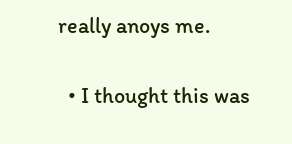really anoys me.

  • I thought this was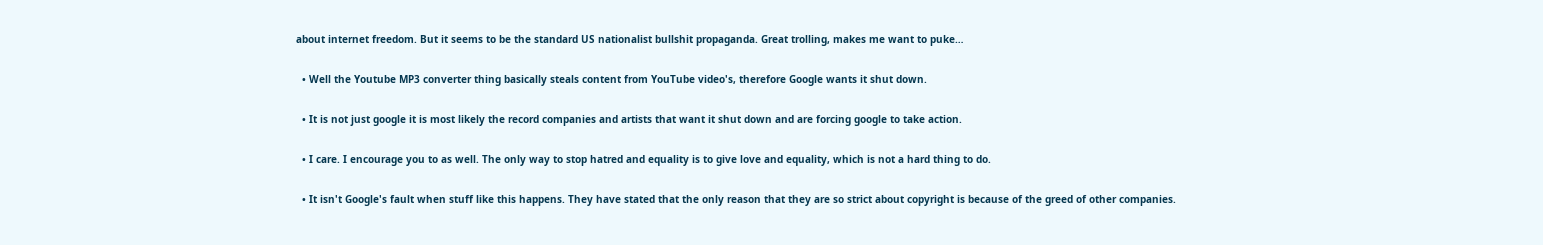about internet freedom. But it seems to be the standard US nationalist bullshit propaganda. Great trolling, makes me want to puke…

  • Well the Youtube MP3 converter thing basically steals content from YouTube video's, therefore Google wants it shut down.

  • It is not just google it is most likely the record companies and artists that want it shut down and are forcing google to take action.

  • I care. I encourage you to as well. The only way to stop hatred and equality is to give love and equality, which is not a hard thing to do.

  • It isn't Google's fault when stuff like this happens. They have stated that the only reason that they are so strict about copyright is because of the greed of other companies.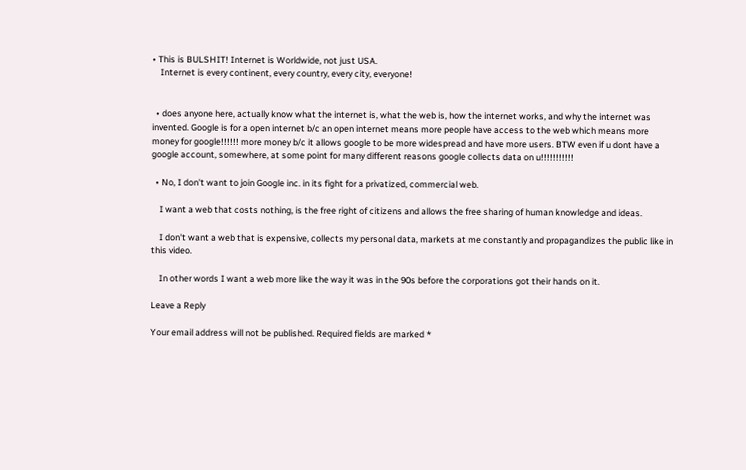• This is BULSHIT! Internet is Worldwide, not just USA.
    Internet is every continent, every country, every city, everyone!


  • does anyone here, actually know what the internet is, what the web is, how the internet works, and why the internet was invented. Google is for a open internet b/c an open internet means more people have access to the web which means more money for google!!!!!! more money b/c it allows google to be more widespread and have more users. BTW even if u dont have a google account, somewhere, at some point for many different reasons google collects data on u!!!!!!!!!!!

  • No, I don't want to join Google inc. in its fight for a privatized, commercial web.

    I want a web that costs nothing, is the free right of citizens and allows the free sharing of human knowledge and ideas.

    I don't want a web that is expensive, collects my personal data, markets at me constantly and propagandizes the public like in this video.

    In other words I want a web more like the way it was in the 90s before the corporations got their hands on it.

Leave a Reply

Your email address will not be published. Required fields are marked *